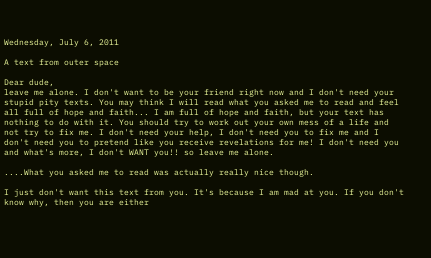Wednesday, July 6, 2011

A text from outer space

Dear dude,
leave me alone. I don't want to be your friend right now and I don't need your stupid pity texts. You may think I will read what you asked me to read and feel all full of hope and faith... I am full of hope and faith, but your text has nothing to do with it. You should try to work out your own mess of a life and not try to fix me. I don't need your help, I don't need you to fix me and I don't need you to pretend like you receive revelations for me! I don't need you and what's more, I don't WANT you!! so leave me alone.

....What you asked me to read was actually really nice though.

I just don't want this text from you. It's because I am mad at you. If you don't know why, then you are either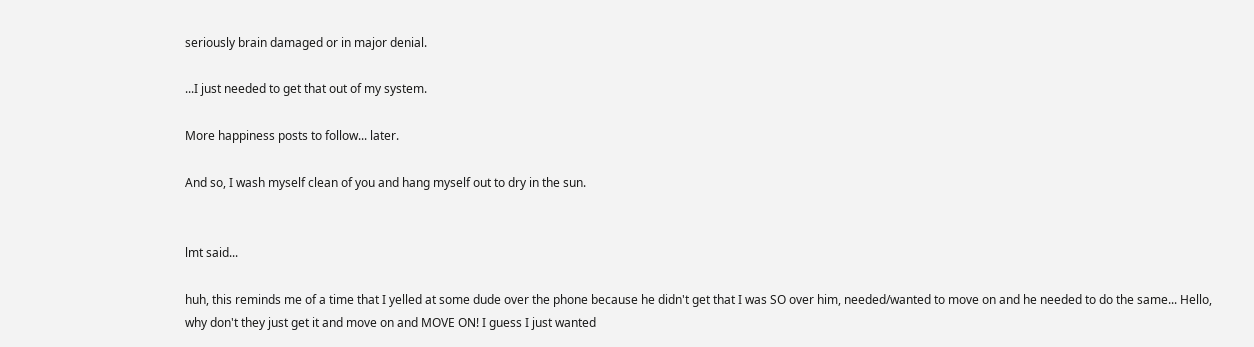seriously brain damaged or in major denial.

...I just needed to get that out of my system.

More happiness posts to follow... later.

And so, I wash myself clean of you and hang myself out to dry in the sun.


lmt said...

huh, this reminds me of a time that I yelled at some dude over the phone because he didn't get that I was SO over him, needed/wanted to move on and he needed to do the same... Hello, why don't they just get it and move on and MOVE ON! I guess I just wanted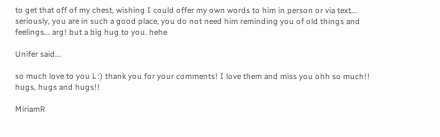to get that off of my chest, wishing I could offer my own words to him in person or via text... seriously, you are in such a good place, you do not need him reminding you of old things and feelings... arg! but a big hug to you. hehe

Unifer said...

so much love to you L :) thank you for your comments! I love them and miss you ohh so much!! hugs, hugs and hugs!!

MiriamR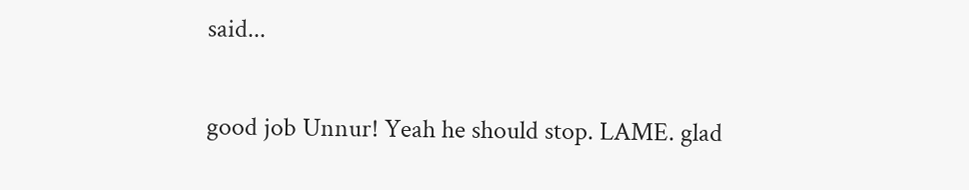said...

good job Unnur! Yeah he should stop. LAME. glad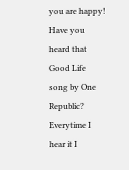you are happy! Have you heard that Good Life song by One Republic? Everytime I hear it I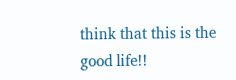think that this is the good life!!